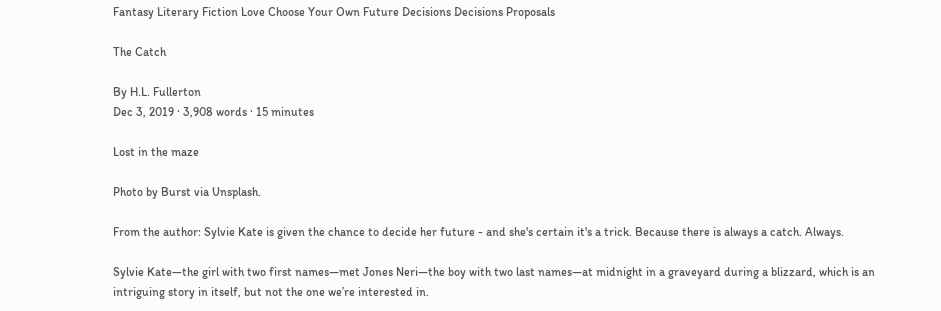Fantasy Literary Fiction Love Choose Your Own Future Decisions Decisions Proposals

The Catch

By H.L. Fullerton
Dec 3, 2019 · 3,908 words · 15 minutes

Lost in the maze

Photo by Burst via Unsplash.

From the author: Sylvie Kate is given the chance to decide her future - and she's certain it's a trick. Because there is always a catch. Always.

Sylvie Kate—the girl with two first names—met Jones Neri—the boy with two last names—at midnight in a graveyard during a blizzard, which is an intriguing story in itself, but not the one we’re interested in.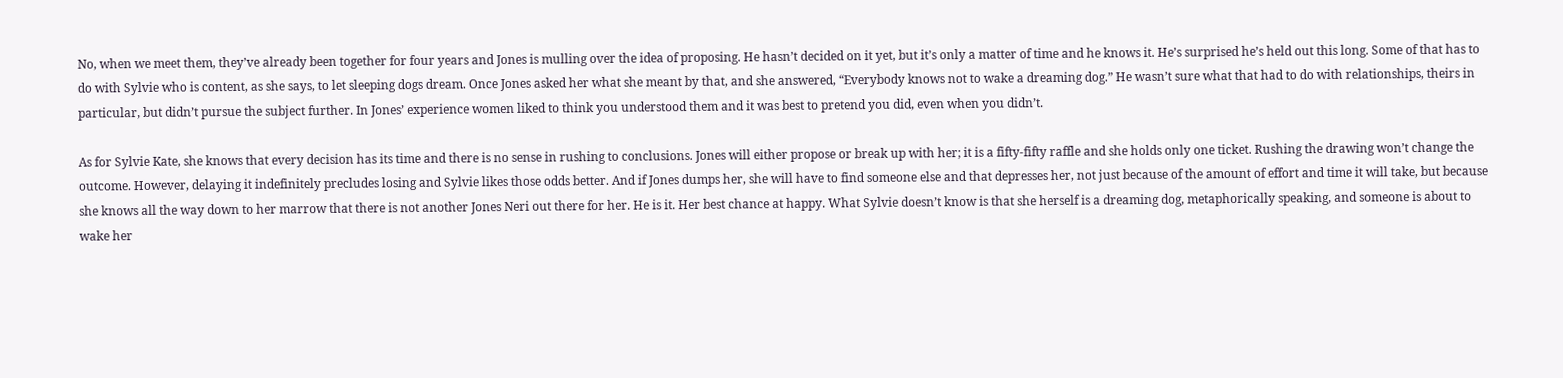No, when we meet them, they’ve already been together for four years and Jones is mulling over the idea of proposing. He hasn’t decided on it yet, but it’s only a matter of time and he knows it. He’s surprised he’s held out this long. Some of that has to do with Sylvie who is content, as she says, to let sleeping dogs dream. Once Jones asked her what she meant by that, and she answered, “Everybody knows not to wake a dreaming dog.” He wasn’t sure what that had to do with relationships, theirs in particular, but didn’t pursue the subject further. In Jones’ experience women liked to think you understood them and it was best to pretend you did, even when you didn’t.

As for Sylvie Kate, she knows that every decision has its time and there is no sense in rushing to conclusions. Jones will either propose or break up with her; it is a fifty-fifty raffle and she holds only one ticket. Rushing the drawing won’t change the outcome. However, delaying it indefinitely precludes losing and Sylvie likes those odds better. And if Jones dumps her, she will have to find someone else and that depresses her, not just because of the amount of effort and time it will take, but because she knows all the way down to her marrow that there is not another Jones Neri out there for her. He is it. Her best chance at happy. What Sylvie doesn’t know is that she herself is a dreaming dog, metaphorically speaking, and someone is about to wake her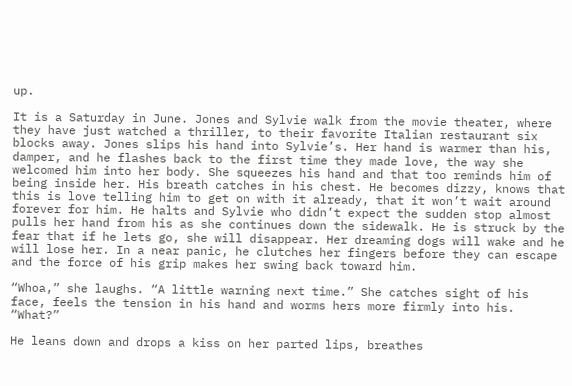up.

It is a Saturday in June. Jones and Sylvie walk from the movie theater, where they have just watched a thriller, to their favorite Italian restaurant six blocks away. Jones slips his hand into Sylvie’s. Her hand is warmer than his, damper, and he flashes back to the first time they made love, the way she welcomed him into her body. She squeezes his hand and that too reminds him of being inside her. His breath catches in his chest. He becomes dizzy, knows that this is love telling him to get on with it already, that it won’t wait around forever for him. He halts and Sylvie who didn’t expect the sudden stop almost pulls her hand from his as she continues down the sidewalk. He is struck by the fear that if he lets go, she will disappear. Her dreaming dogs will wake and he will lose her. In a near panic, he clutches her fingers before they can escape and the force of his grip makes her swing back toward him.

“Whoa,” she laughs. “A little warning next time.” She catches sight of his face, feels the tension in his hand and worms hers more firmly into his. “What?”

He leans down and drops a kiss on her parted lips, breathes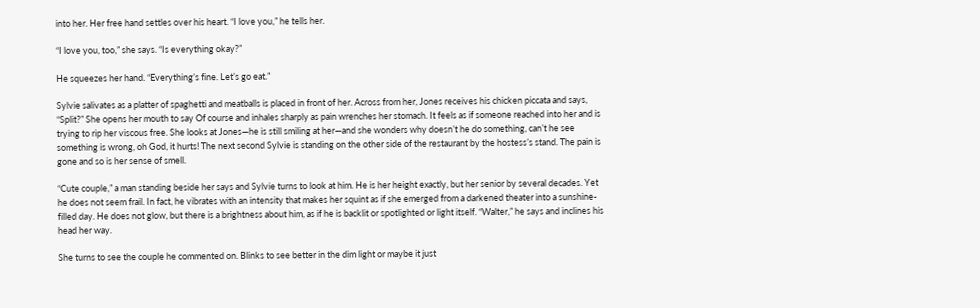into her. Her free hand settles over his heart. “I love you,” he tells her.

“I love you, too,” she says. “Is everything okay?”

He squeezes her hand. “Everything’s fine. Let’s go eat.”

Sylvie salivates as a platter of spaghetti and meatballs is placed in front of her. Across from her, Jones receives his chicken piccata and says, “Split?” She opens her mouth to say Of course and inhales sharply as pain wrenches her stomach. It feels as if someone reached into her and is trying to rip her viscous free. She looks at Jones—he is still smiling at her—and she wonders why doesn’t he do something, can’t he see something is wrong, oh God, it hurts! The next second Sylvie is standing on the other side of the restaurant by the hostess’s stand. The pain is gone and so is her sense of smell.

“Cute couple,” a man standing beside her says and Sylvie turns to look at him. He is her height exactly, but her senior by several decades. Yet he does not seem frail. In fact, he vibrates with an intensity that makes her squint as if she emerged from a darkened theater into a sunshine-filled day. He does not glow, but there is a brightness about him, as if he is backlit or spotlighted or light itself. “Walter,” he says and inclines his head her way.

She turns to see the couple he commented on. Blinks to see better in the dim light or maybe it just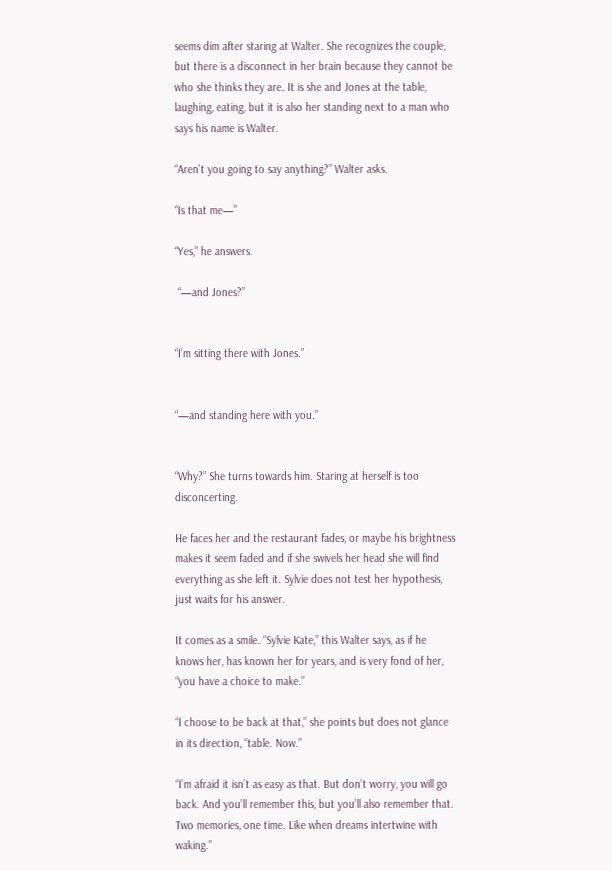seems dim after staring at Walter. She recognizes the couple, but there is a disconnect in her brain because they cannot be who she thinks they are. It is she and Jones at the table, laughing, eating, but it is also her standing next to a man who says his name is Walter.

“Aren’t you going to say anything?” Walter asks.

“Is that me—”

“Yes,” he answers.

 “—and Jones?”


“I’m sitting there with Jones.”


“—and standing here with you.”


“Why?” She turns towards him. Staring at herself is too disconcerting.

He faces her and the restaurant fades, or maybe his brightness makes it seem faded and if she swivels her head she will find everything as she left it. Sylvie does not test her hypothesis, just waits for his answer.

It comes as a smile. “Sylvie Kate,” this Walter says, as if he knows her, has known her for years, and is very fond of her, “you have a choice to make.”

“I choose to be back at that,” she points but does not glance in its direction, “table. Now.”

“I’m afraid it isn’t as easy as that. But don’t worry, you will go back. And you’ll remember this, but you’ll also remember that. Two memories, one time. Like when dreams intertwine with waking.”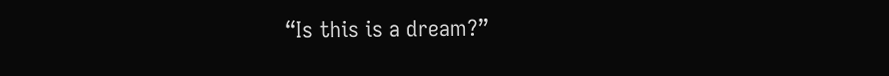“Is this is a dream?”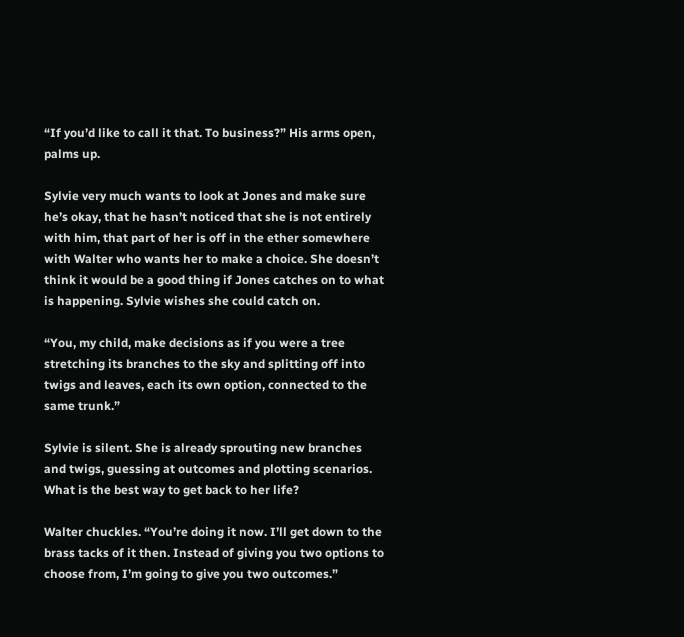“If you’d like to call it that. To business?” His arms open, palms up.

Sylvie very much wants to look at Jones and make sure he’s okay, that he hasn’t noticed that she is not entirely with him, that part of her is off in the ether somewhere with Walter who wants her to make a choice. She doesn’t think it would be a good thing if Jones catches on to what is happening. Sylvie wishes she could catch on.

“You, my child, make decisions as if you were a tree stretching its branches to the sky and splitting off into twigs and leaves, each its own option, connected to the same trunk.”

Sylvie is silent. She is already sprouting new branches and twigs, guessing at outcomes and plotting scenarios. What is the best way to get back to her life?

Walter chuckles. “You’re doing it now. I’ll get down to the brass tacks of it then. Instead of giving you two options to choose from, I’m going to give you two outcomes.”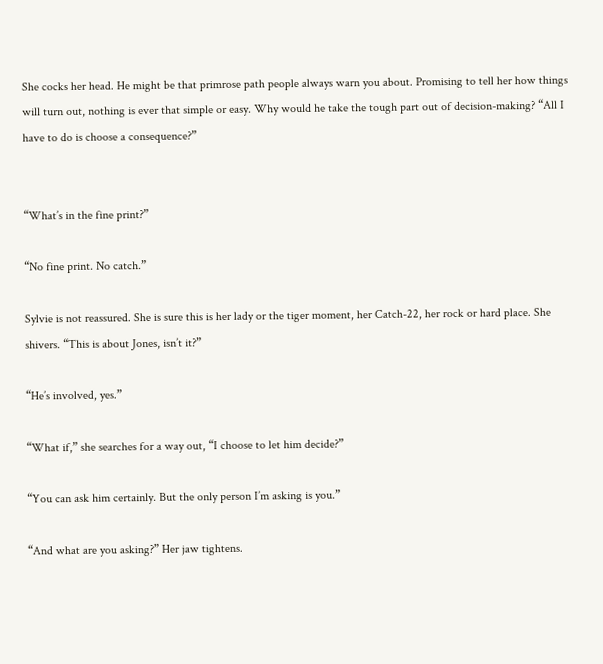She cocks her head. He might be that primrose path people always warn you about. Promising to tell her how things will turn out, nothing is ever that simple or easy. Why would he take the tough part out of decision-making? “All I have to do is choose a consequence?”


“What’s in the fine print?”

“No fine print. No catch.”

Sylvie is not reassured. She is sure this is her lady or the tiger moment, her Catch-22, her rock or hard place. She shivers. “This is about Jones, isn’t it?”

“He’s involved, yes.”

“What if,” she searches for a way out, “I choose to let him decide?”

“You can ask him certainly. But the only person I’m asking is you.”

“And what are you asking?” Her jaw tightens.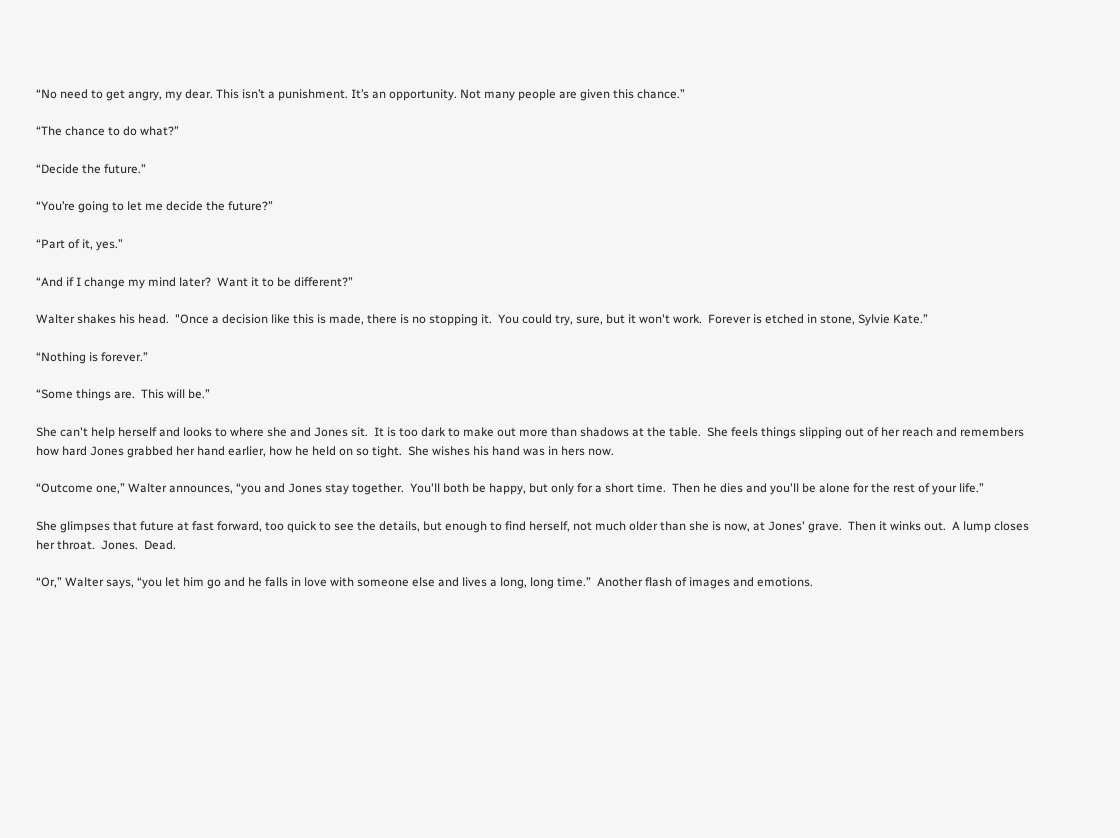“No need to get angry, my dear. This isn’t a punishment. It’s an opportunity. Not many people are given this chance.”

“The chance to do what?”

“Decide the future.”

“You’re going to let me decide the future?”

“Part of it, yes.”

“And if I change my mind later?  Want it to be different?”

Walter shakes his head.  "Once a decision like this is made, there is no stopping it.  You could try, sure, but it won't work.  Forever is etched in stone, Sylvie Kate.”

“Nothing is forever.”

“Some things are.  This will be.”

She can't help herself and looks to where she and Jones sit.  It is too dark to make out more than shadows at the table.  She feels things slipping out of her reach and remembers how hard Jones grabbed her hand earlier, how he held on so tight.  She wishes his hand was in hers now.

“Outcome one,” Walter announces, “you and Jones stay together.  You'll both be happy, but only for a short time.  Then he dies and you'll be alone for the rest of your life.”

She glimpses that future at fast forward, too quick to see the details, but enough to find herself, not much older than she is now, at Jones' grave.  Then it winks out.  A lump closes her throat.  Jones.  Dead.

“Or,” Walter says, “you let him go and he falls in love with someone else and lives a long, long time.”  Another flash of images and emotions.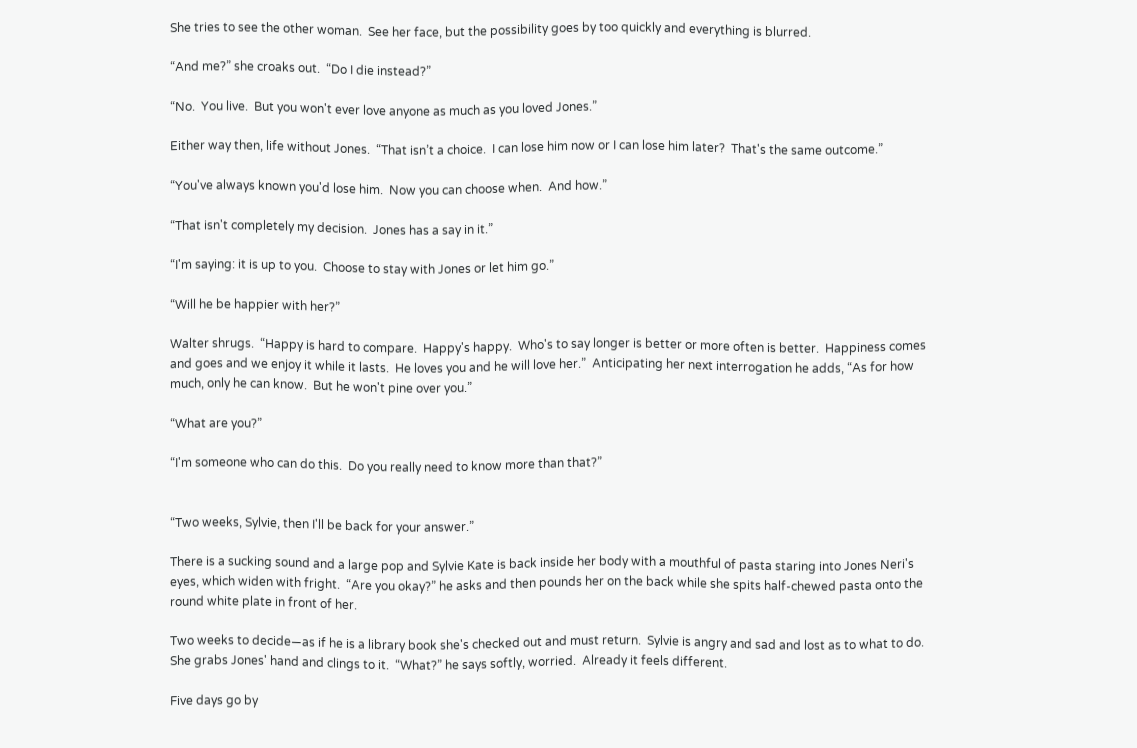She tries to see the other woman.  See her face, but the possibility goes by too quickly and everything is blurred.

“And me?” she croaks out.  “Do I die instead?”

“No.  You live.  But you won't ever love anyone as much as you loved Jones.”

Either way then, life without Jones.  “That isn’t a choice.  I can lose him now or I can lose him later?  That's the same outcome.”

“You've always known you'd lose him.  Now you can choose when.  And how.”

“That isn't completely my decision.  Jones has a say in it.”

“I'm saying: it is up to you.  Choose to stay with Jones or let him go.”

“Will he be happier with her?”

Walter shrugs.  “Happy is hard to compare.  Happy's happy.  Who's to say longer is better or more often is better.  Happiness comes and goes and we enjoy it while it lasts.  He loves you and he will love her.”  Anticipating her next interrogation he adds, “As for how much, only he can know.  But he won't pine over you.”

“What are you?”

“I'm someone who can do this.  Do you really need to know more than that?”


“Two weeks, Sylvie, then I'll be back for your answer.”

There is a sucking sound and a large pop and Sylvie Kate is back inside her body with a mouthful of pasta staring into Jones Neri's eyes, which widen with fright.  “Are you okay?” he asks and then pounds her on the back while she spits half-chewed pasta onto the round white plate in front of her.

Two weeks to decide—as if he is a library book she's checked out and must return.  Sylvie is angry and sad and lost as to what to do.  She grabs Jones' hand and clings to it.  “What?” he says softly, worried.  Already it feels different.

Five days go by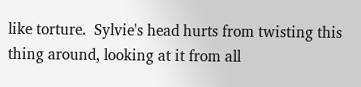like torture.  Sylvie's head hurts from twisting this thing around, looking at it from all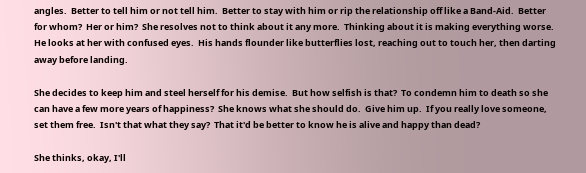angles.  Better to tell him or not tell him.  Better to stay with him or rip the relationship off like a Band-Aid.  Better for whom?  Her or him?  She resolves not to think about it any more.  Thinking about it is making everything worse.  He looks at her with confused eyes.  His hands flounder like butterflies lost, reaching out to touch her, then darting away before landing.

She decides to keep him and steel herself for his demise.  But how selfish is that?  To condemn him to death so she can have a few more years of happiness?  She knows what she should do.  Give him up.  If you really love someone, set them free.  Isn't that what they say?  That it'd be better to know he is alive and happy than dead?

She thinks, okay, I'll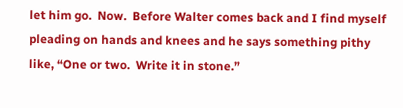let him go.  Now.  Before Walter comes back and I find myself pleading on hands and knees and he says something pithy like, “One or two.  Write it in stone.”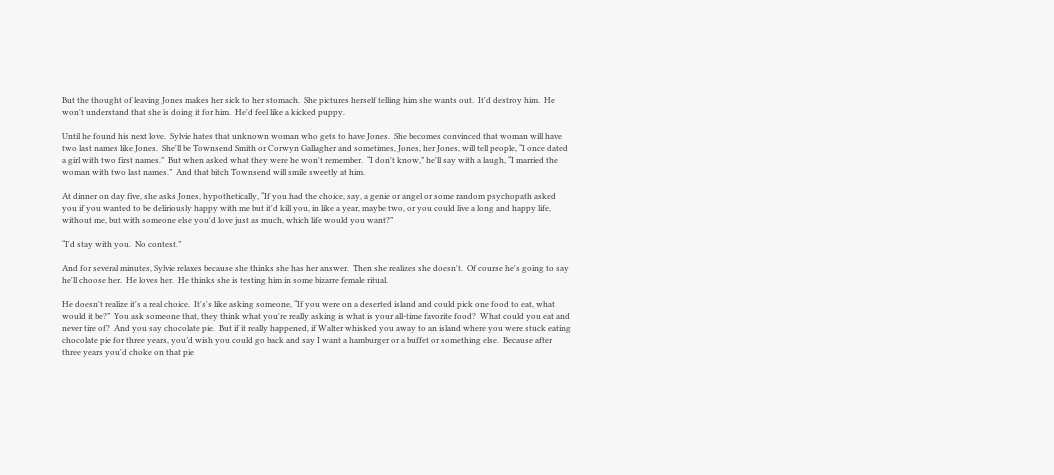But the thought of leaving Jones makes her sick to her stomach.  She pictures herself telling him she wants out.  It'd destroy him.  He won't understand that she is doing it for him.  He'd feel like a kicked puppy.

Until he found his next love.  Sylvie hates that unknown woman who gets to have Jones.  She becomes convinced that woman will have two last names like Jones.  She'll be Townsend Smith or Corwyn Gallagher and sometimes, Jones, her Jones, will tell people, “I once dated a girl with two first names.”  But when asked what they were he won't remember.  “I don't know,” he'll say with a laugh, “I married the woman with two last names.”  And that bitch Townsend will smile sweetly at him.

At dinner on day five, she asks Jones, hypothetically, “If you had the choice, say, a genie or angel or some random psychopath asked you if you wanted to be deliriously happy with me but it'd kill you, in like a year, maybe two, or you could live a long and happy life, without me, but with someone else you'd love just as much, which life would you want?”

“I'd stay with you.  No contest.”

And for several minutes, Sylvie relaxes because she thinks she has her answer.  Then she realizes she doesn't.  Of course he's going to say he'll choose her.  He loves her.  He thinks she is testing him in some bizarre female ritual.

He doesn't realize it's a real choice.  It's's like asking someone, “If you were on a deserted island and could pick one food to eat, what would it be?”  You ask someone that, they think what you're really asking is what is your all-time favorite food?  What could you eat and never tire of?  And you say chocolate pie.  But if it really happened, if Walter whisked you away to an island where you were stuck eating chocolate pie for three years, you’d wish you could go back and say I want a hamburger or a buffet or something else.  Because after three years you'd choke on that pie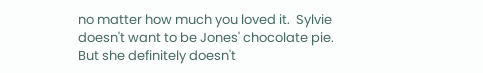no matter how much you loved it.  Sylvie doesn't want to be Jones' chocolate pie.  But she definitely doesn't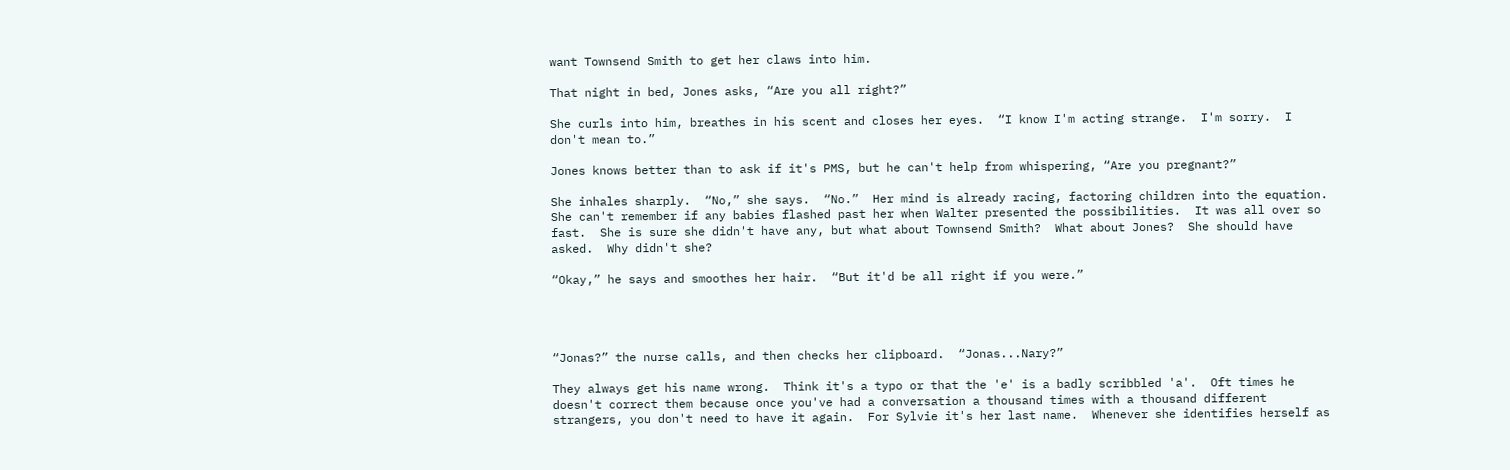want Townsend Smith to get her claws into him.

That night in bed, Jones asks, “Are you all right?”

She curls into him, breathes in his scent and closes her eyes.  “I know I'm acting strange.  I'm sorry.  I don't mean to.”

Jones knows better than to ask if it's PMS, but he can't help from whispering, “Are you pregnant?”

She inhales sharply.  “No,” she says.  “No.”  Her mind is already racing, factoring children into the equation.  She can't remember if any babies flashed past her when Walter presented the possibilities.  It was all over so fast.  She is sure she didn't have any, but what about Townsend Smith?  What about Jones?  She should have asked.  Why didn't she?

“Okay,” he says and smoothes her hair.  “But it'd be all right if you were.”




“Jonas?” the nurse calls, and then checks her clipboard.  “Jonas...Nary?”

They always get his name wrong.  Think it's a typo or that the 'e' is a badly scribbled 'a'.  Oft times he doesn't correct them because once you've had a conversation a thousand times with a thousand different strangers, you don't need to have it again.  For Sylvie it's her last name.  Whenever she identifies herself as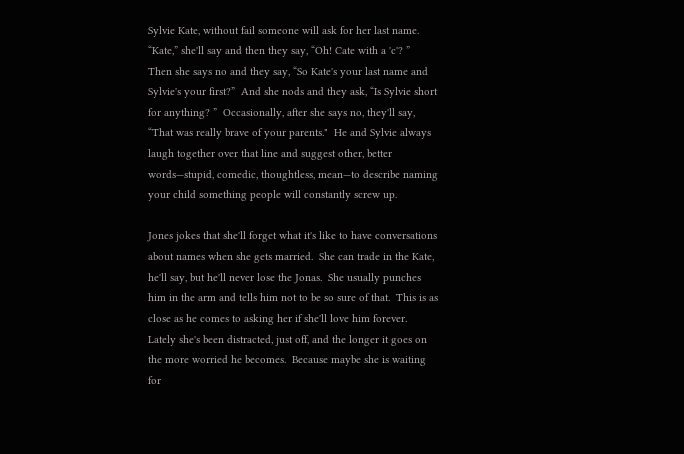Sylvie Kate, without fail someone will ask for her last name.  “Kate,” she'll say and then they say, “Oh! Cate with a 'c'? ”  Then she says no and they say, “So Kate's your last name and Sylvie's your first?”  And she nods and they ask, “Is Sylvie short for anything? ”  Occasionally, after she says no, they'll say, “That was really brave of your parents."  He and Sylvie always laugh together over that line and suggest other, better words—stupid, comedic, thoughtless, mean—to describe naming your child something people will constantly screw up.

Jones jokes that she'll forget what it's like to have conversations about names when she gets married.  She can trade in the Kate, he'll say, but he'll never lose the Jonas.  She usually punches him in the arm and tells him not to be so sure of that.  This is as close as he comes to asking her if she'll love him forever.  Lately she's been distracted, just off, and the longer it goes on the more worried he becomes.  Because maybe she is waiting for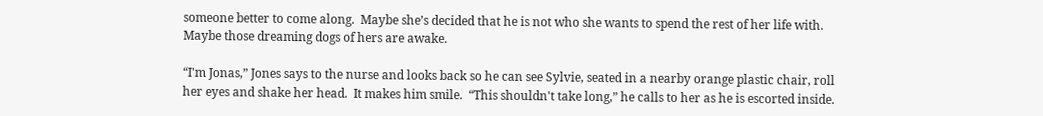someone better to come along.  Maybe she’s decided that he is not who she wants to spend the rest of her life with.  Maybe those dreaming dogs of hers are awake.

“I'm Jonas,” Jones says to the nurse and looks back so he can see Sylvie, seated in a nearby orange plastic chair, roll her eyes and shake her head.  It makes him smile.  “This shouldn't take long,” he calls to her as he is escorted inside.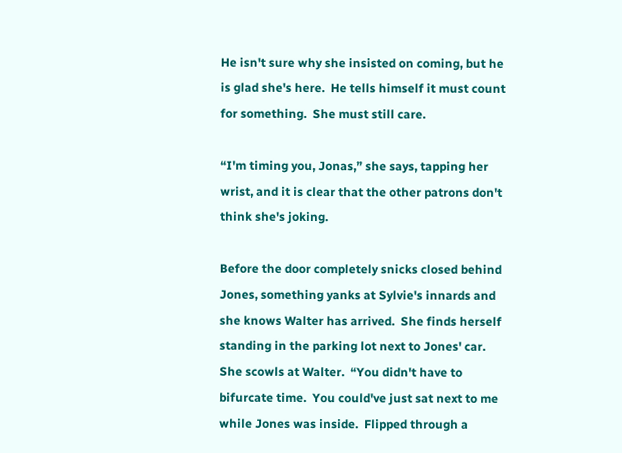He isn't sure why she insisted on coming, but he is glad she's here.  He tells himself it must count for something.  She must still care.

“I'm timing you, Jonas,” she says, tapping her wrist, and it is clear that the other patrons don't think she's joking.

Before the door completely snicks closed behind Jones, something yanks at Sylvie's innards and she knows Walter has arrived.  She finds herself standing in the parking lot next to Jones' car.  She scowls at Walter.  “You didn't have to bifurcate time.  You could've just sat next to me while Jones was inside.  Flipped through a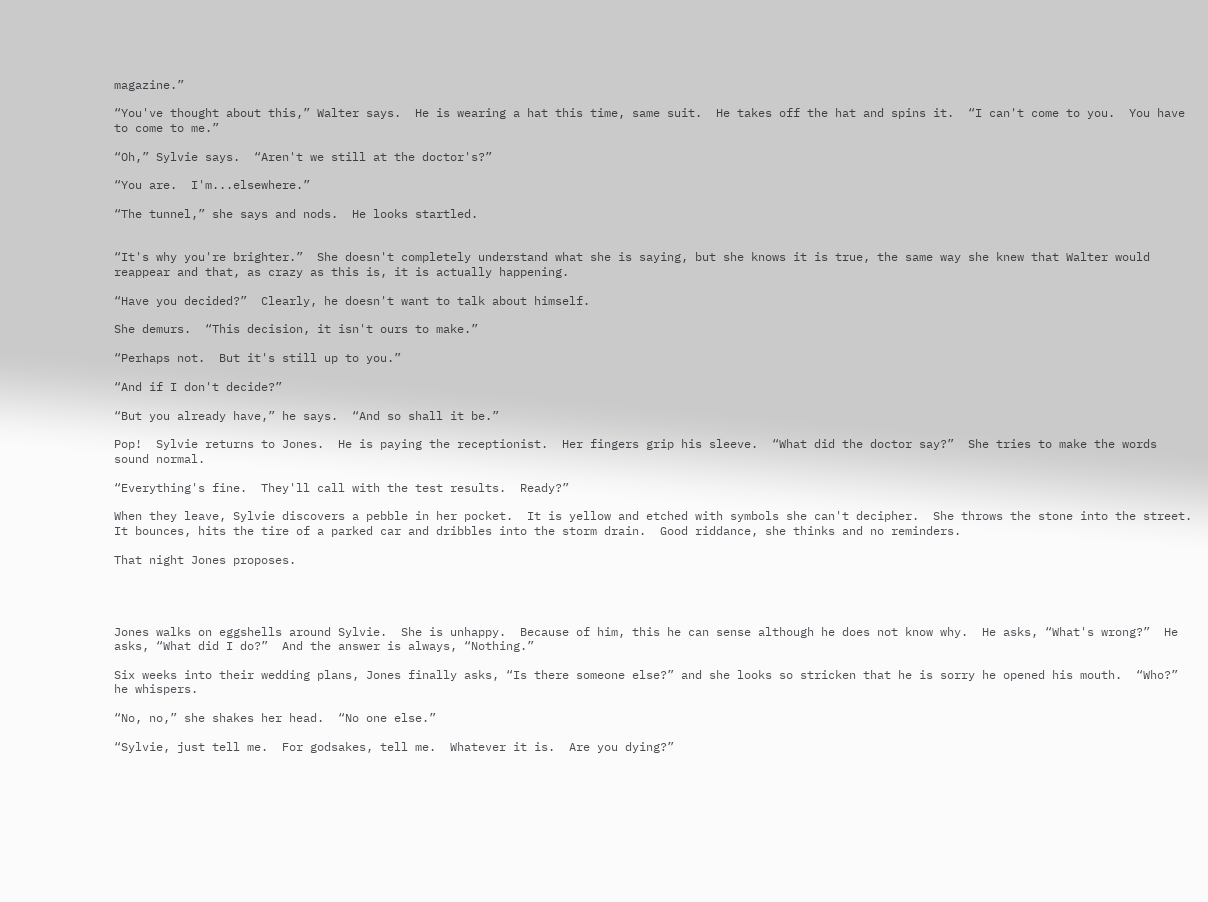magazine.”

“You've thought about this,” Walter says.  He is wearing a hat this time, same suit.  He takes off the hat and spins it.  “I can't come to you.  You have to come to me.”

“Oh,” Sylvie says.  “Aren't we still at the doctor's?”

“You are.  I'm...elsewhere.”

“The tunnel,” she says and nods.  He looks startled.


“It's why you're brighter.”  She doesn't completely understand what she is saying, but she knows it is true, the same way she knew that Walter would reappear and that, as crazy as this is, it is actually happening.

“Have you decided?”  Clearly, he doesn't want to talk about himself.

She demurs.  “This decision, it isn't ours to make.”

“Perhaps not.  But it's still up to you.”

“And if I don't decide?”

“But you already have,” he says.  “And so shall it be.”

Pop!  Sylvie returns to Jones.  He is paying the receptionist.  Her fingers grip his sleeve.  “What did the doctor say?”  She tries to make the words sound normal.

“Everything's fine.  They'll call with the test results.  Ready?”

When they leave, Sylvie discovers a pebble in her pocket.  It is yellow and etched with symbols she can't decipher.  She throws the stone into the street.  It bounces, hits the tire of a parked car and dribbles into the storm drain.  Good riddance, she thinks and no reminders.

That night Jones proposes.




Jones walks on eggshells around Sylvie.  She is unhappy.  Because of him, this he can sense although he does not know why.  He asks, “What's wrong?”  He asks, “What did I do?”  And the answer is always, “Nothing.”

Six weeks into their wedding plans, Jones finally asks, “Is there someone else?” and she looks so stricken that he is sorry he opened his mouth.  “Who?” he whispers.

“No, no,” she shakes her head.  “No one else.”

“Sylvie, just tell me.  For godsakes, tell me.  Whatever it is.  Are you dying?”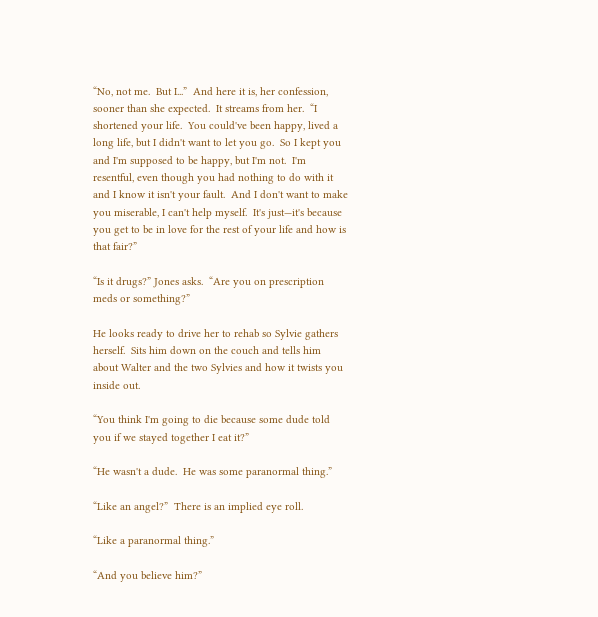“No, not me.  But I...”  And here it is, her confession, sooner than she expected.  It streams from her.  “I shortened your life.  You could've been happy, lived a long life, but I didn't want to let you go.  So I kept you and I'm supposed to be happy, but I'm not.  I'm resentful, even though you had nothing to do with it and I know it isn't your fault.  And I don't want to make you miserable, I can't help myself.  It's just—it's because you get to be in love for the rest of your life and how is that fair?”

“Is it drugs?” Jones asks.  “Are you on prescription meds or something?”

He looks ready to drive her to rehab so Sylvie gathers herself.  Sits him down on the couch and tells him about Walter and the two Sylvies and how it twists you inside out.

“You think I'm going to die because some dude told you if we stayed together I eat it?”

“He wasn't a dude.  He was some paranormal thing.”

“Like an angel?”  There is an implied eye roll.

“Like a paranormal thing.”

“And you believe him?”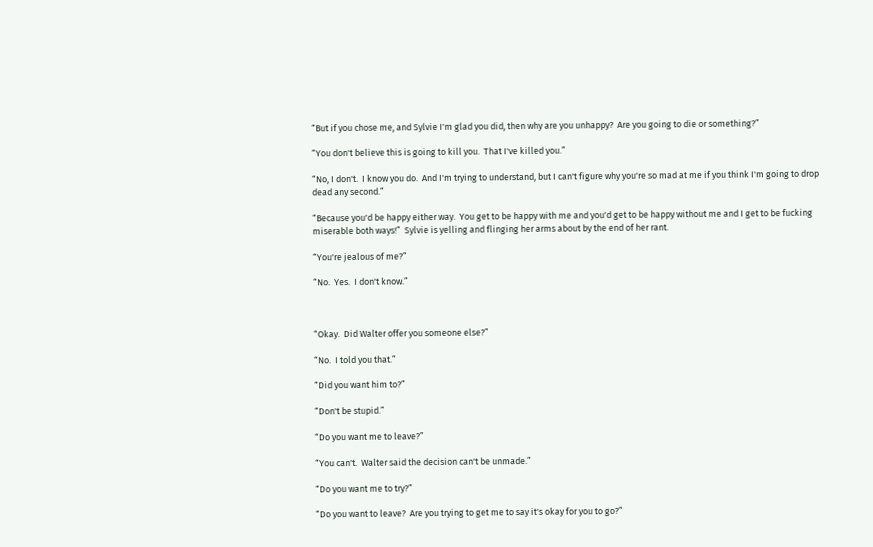“But if you chose me, and Sylvie I'm glad you did, then why are you unhappy?  Are you going to die or something?”

“You don't believe this is going to kill you.  That I've killed you.”

“No, I don't.  I know you do.  And I'm trying to understand, but I can't figure why you're so mad at me if you think I'm going to drop dead any second.”

“Because you'd be happy either way.  You get to be happy with me and you'd get to be happy without me and I get to be fucking miserable both ways!”  Sylvie is yelling and flinging her arms about by the end of her rant.

“You're jealous of me?”

“No.  Yes.  I don't know.”



“Okay.  Did Walter offer you someone else?”

“No.  I told you that.”

“Did you want him to?”

“Don't be stupid.”

“Do you want me to leave?”

“You can't.  Walter said the decision can't be unmade.”

“Do you want me to try?”

“Do you want to leave?  Are you trying to get me to say it's okay for you to go?”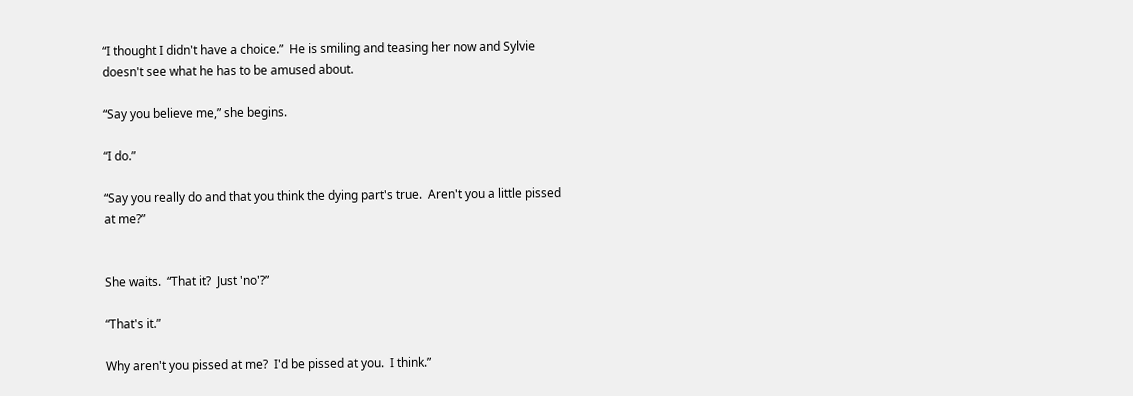“I thought I didn't have a choice.”  He is smiling and teasing her now and Sylvie doesn't see what he has to be amused about.

“Say you believe me,” she begins.

“I do.”

“Say you really do and that you think the dying part's true.  Aren't you a little pissed at me?”


She waits.  “That it?  Just 'no'?”

“That's it.”

Why aren't you pissed at me?  I'd be pissed at you.  I think.”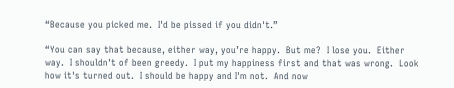“Because you picked me.  I'd be pissed if you didn't.”

“You can say that because, either way, you’re happy.  But me?  I lose you.  Either way.  I shouldn't of been greedy.  I put my happiness first and that was wrong.  Look how it's turned out.  I should be happy and I'm not.  And now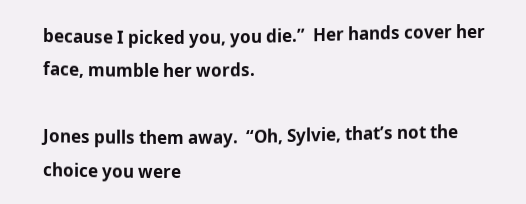because I picked you, you die.”  Her hands cover her face, mumble her words.

Jones pulls them away.  “Oh, Sylvie, that’s not the choice you were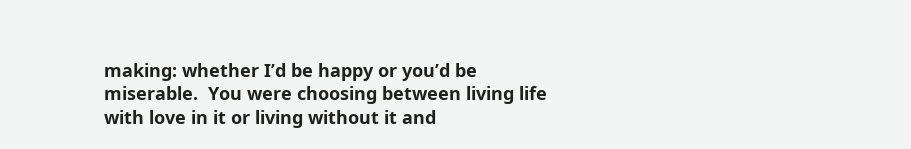making: whether I’d be happy or you’d be miserable.  You were choosing between living life with love in it or living without it and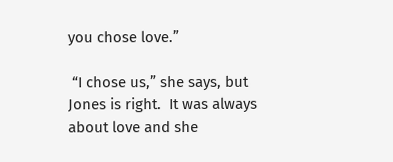you chose love.”

 “I chose us,” she says, but Jones is right.  It was always about love and she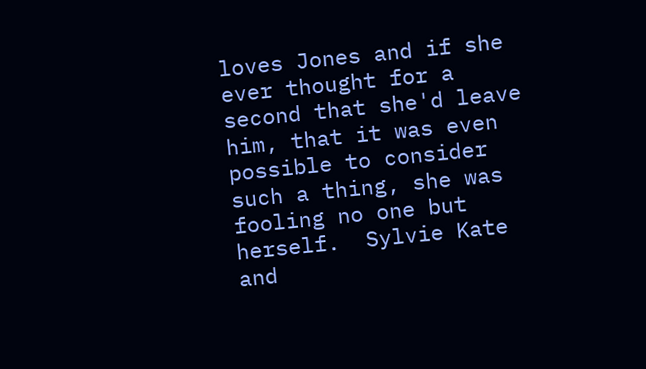loves Jones and if she ever thought for a second that she'd leave him, that it was even possible to consider such a thing, she was fooling no one but herself.  Sylvie Kate and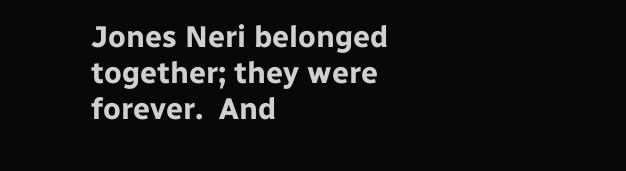Jones Neri belonged together; they were forever.  And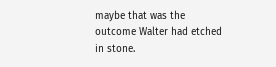maybe that was the outcome Walter had etched in stone.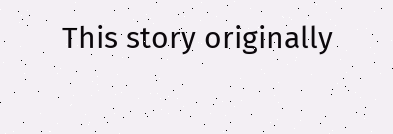This story originally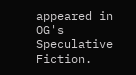appeared in OG's Speculative Fiction.